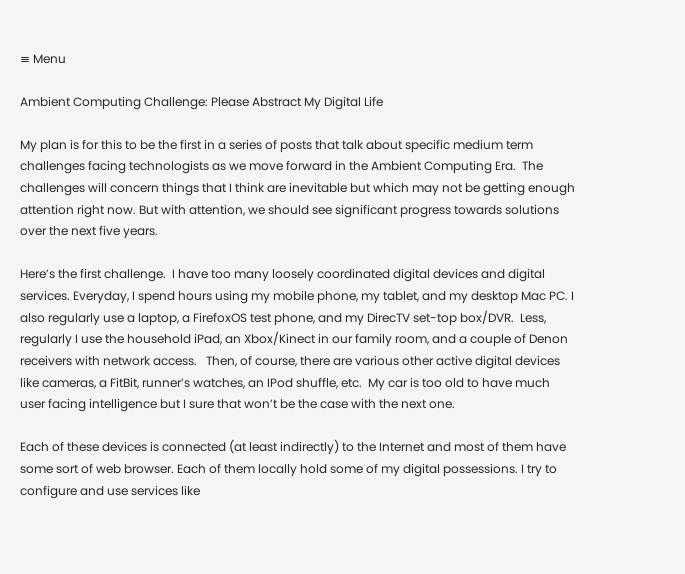≡ Menu

Ambient Computing Challenge: Please Abstract My Digital Life

My plan is for this to be the first in a series of posts that talk about specific medium term challenges facing technologists as we move forward in the Ambient Computing Era.  The challenges will concern things that I think are inevitable but which may not be getting enough attention right now. But with attention, we should see significant progress towards solutions over the next five years.

Here’s the first challenge.  I have too many loosely coordinated digital devices and digital services. Everyday, I spend hours using my mobile phone, my tablet, and my desktop Mac PC. I also regularly use a laptop, a FirefoxOS test phone, and my DirecTV set-top box/DVR.  Less, regularly I use the household iPad, an Xbox/Kinect in our family room, and a couple of Denon receivers with network access.   Then, of course, there are various other active digital devices like cameras, a FitBit, runner’s watches, an IPod shuffle, etc.  My car is too old to have much user facing intelligence but I sure that won’t be the case with the next one.

Each of these devices is connected (at least indirectly) to the Internet and most of them have some sort of web browser. Each of them locally hold some of my digital possessions. I try to configure and use services like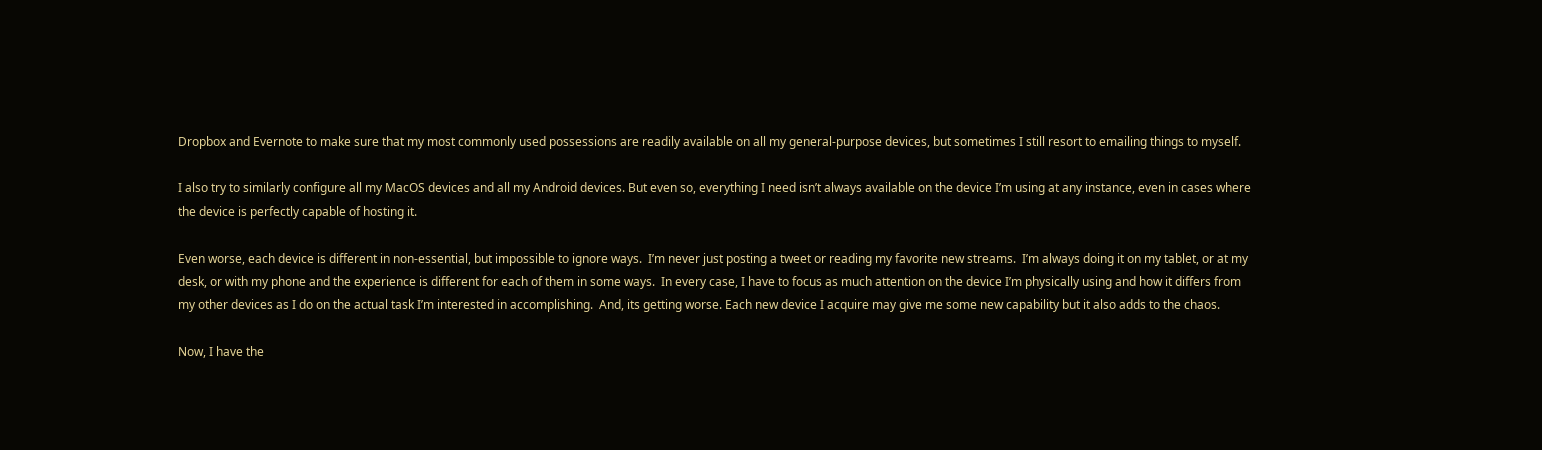Dropbox and Evernote to make sure that my most commonly used possessions are readily available on all my general-purpose devices, but sometimes I still resort to emailing things to myself.

I also try to similarly configure all my MacOS devices and all my Android devices. But even so, everything I need isn’t always available on the device I’m using at any instance, even in cases where the device is perfectly capable of hosting it.

Even worse, each device is different in non-essential, but impossible to ignore ways.  I’m never just posting a tweet or reading my favorite new streams.  I’m always doing it on my tablet, or at my desk, or with my phone and the experience is different for each of them in some ways.  In every case, I have to focus as much attention on the device I’m physically using and how it differs from my other devices as I do on the actual task I’m interested in accomplishing.  And, its getting worse. Each new device I acquire may give me some new capability but it also adds to the chaos.

Now, I have the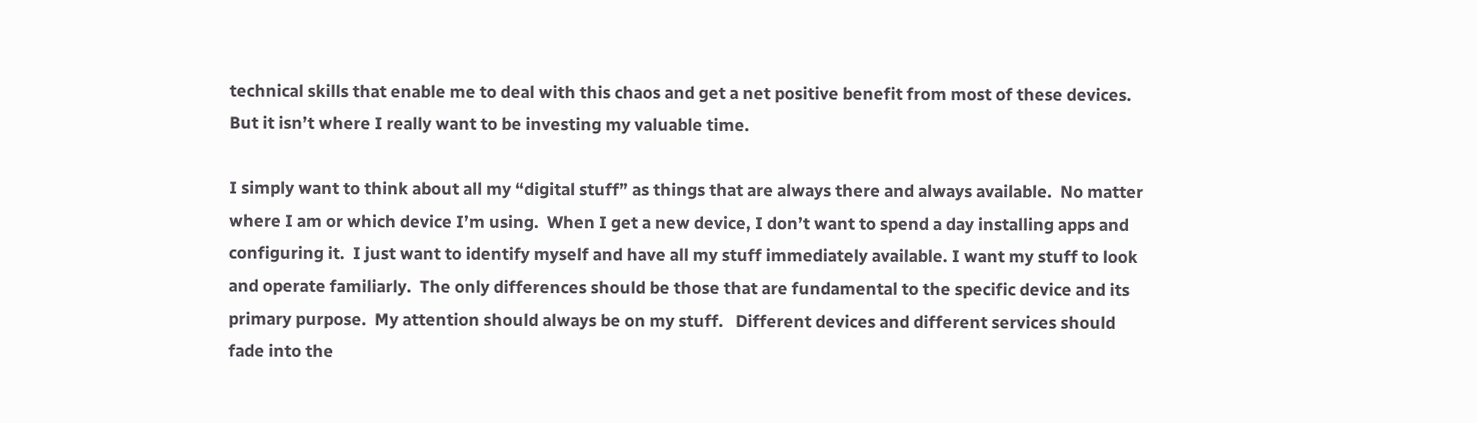technical skills that enable me to deal with this chaos and get a net positive benefit from most of these devices. But it isn’t where I really want to be investing my valuable time.

I simply want to think about all my “digital stuff” as things that are always there and always available.  No matter where I am or which device I’m using.  When I get a new device, I don’t want to spend a day installing apps and configuring it.  I just want to identify myself and have all my stuff immediately available. I want my stuff to look and operate familiarly.  The only differences should be those that are fundamental to the specific device and its primary purpose.  My attention should always be on my stuff.   Different devices and different services should fade into the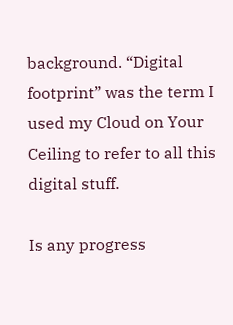background. “Digital footprint” was the term I used my Cloud on Your Ceiling to refer to all this digital stuff.

Is any progress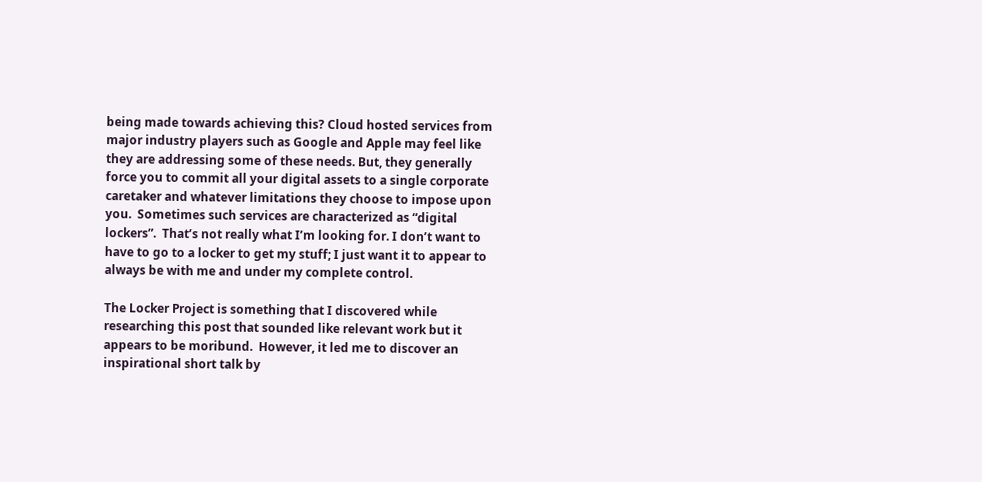being made towards achieving this? Cloud hosted services from major industry players such as Google and Apple may feel like they are addressing some of these needs. But, they generally force you to commit all your digital assets to a single corporate caretaker and whatever limitations they choose to impose upon you.  Sometimes such services are characterized as “digital lockers”.  That’s not really what I’m looking for. I don’t want to have to go to a locker to get my stuff; I just want it to appear to always be with me and under my complete control.

The Locker Project is something that I discovered while researching this post that sounded like relevant work but it appears to be moribund.  However, it led me to discover an inspirational short talk by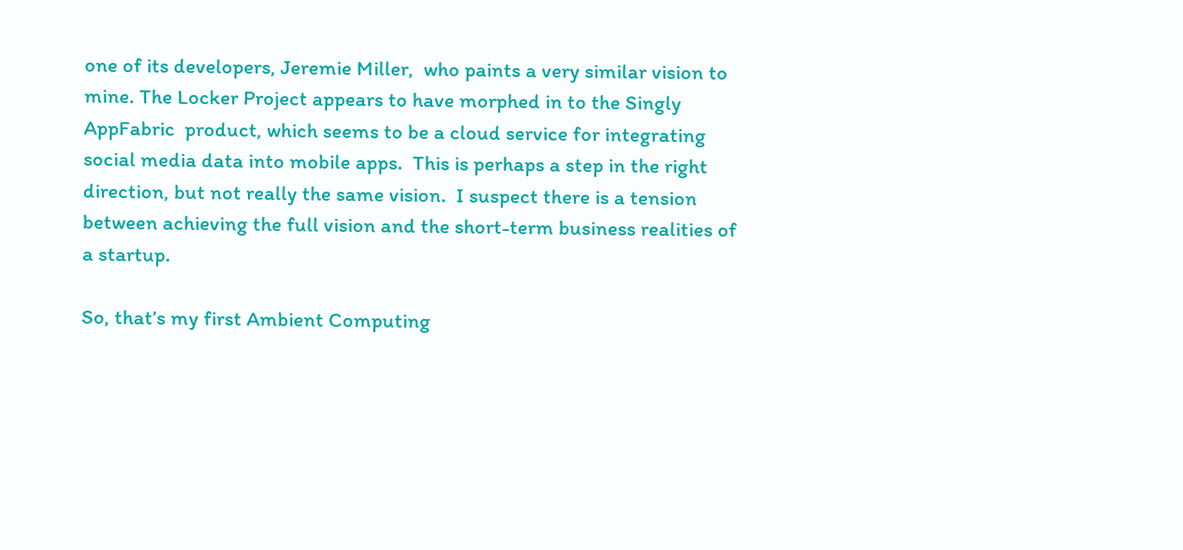one of its developers, Jeremie Miller,  who paints a very similar vision to mine. The Locker Project appears to have morphed in to the Singly AppFabric  product, which seems to be a cloud service for integrating social media data into mobile apps.  This is perhaps a step in the right direction, but not really the same vision.  I suspect there is a tension between achieving the full vision and the short-term business realities of a startup.

So, that’s my first Ambient Computing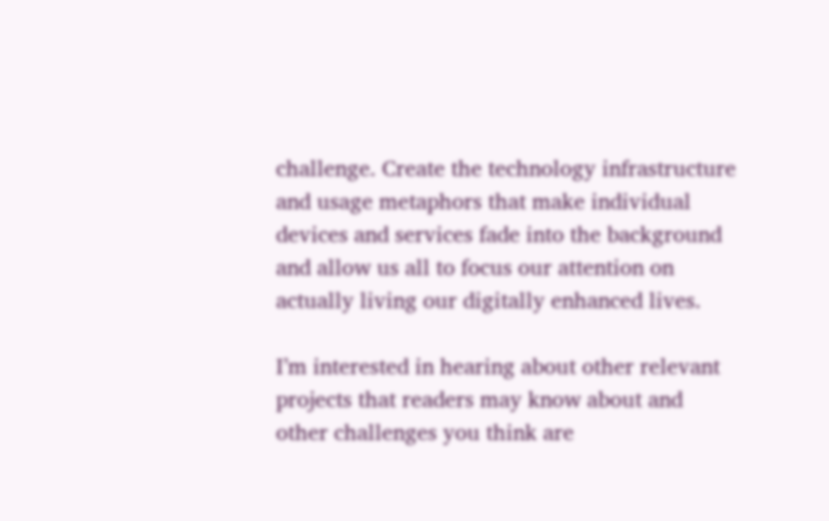challenge. Create the technology infrastructure and usage metaphors that make individual devices and services fade into the background and allow us all to focus our attention on actually living our digitally enhanced lives.

I’m interested in hearing about other relevant projects that readers may know about and other challenges you think are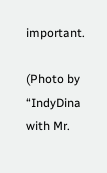important.

(Photo by “IndyDina with Mr.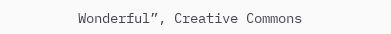Wonderful”, Creative Commons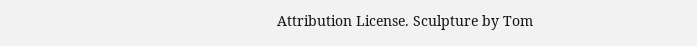Attribution License. Sculpture by Tom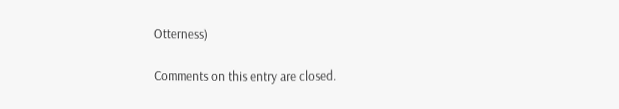Otterness)

Comments on this entry are closed.